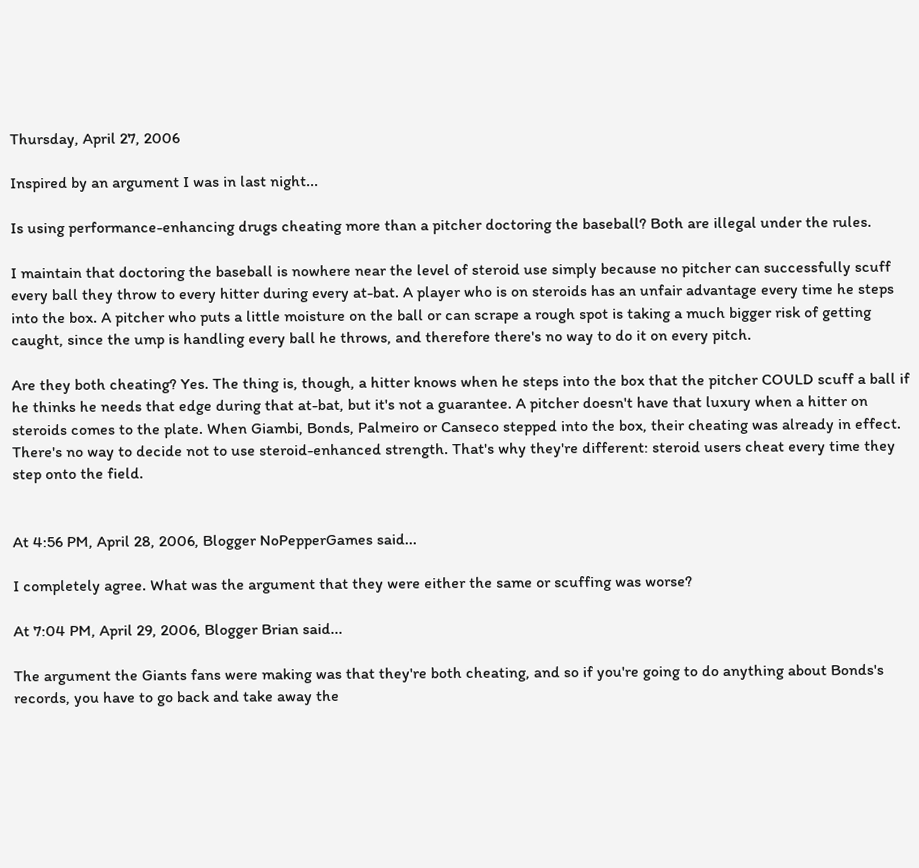Thursday, April 27, 2006

Inspired by an argument I was in last night...

Is using performance-enhancing drugs cheating more than a pitcher doctoring the baseball? Both are illegal under the rules.

I maintain that doctoring the baseball is nowhere near the level of steroid use simply because no pitcher can successfully scuff every ball they throw to every hitter during every at-bat. A player who is on steroids has an unfair advantage every time he steps into the box. A pitcher who puts a little moisture on the ball or can scrape a rough spot is taking a much bigger risk of getting caught, since the ump is handling every ball he throws, and therefore there's no way to do it on every pitch.

Are they both cheating? Yes. The thing is, though, a hitter knows when he steps into the box that the pitcher COULD scuff a ball if he thinks he needs that edge during that at-bat, but it's not a guarantee. A pitcher doesn't have that luxury when a hitter on steroids comes to the plate. When Giambi, Bonds, Palmeiro or Canseco stepped into the box, their cheating was already in effect. There's no way to decide not to use steroid-enhanced strength. That's why they're different: steroid users cheat every time they step onto the field.


At 4:56 PM, April 28, 2006, Blogger NoPepperGames said...

I completely agree. What was the argument that they were either the same or scuffing was worse?

At 7:04 PM, April 29, 2006, Blogger Brian said...

The argument the Giants fans were making was that they're both cheating, and so if you're going to do anything about Bonds's records, you have to go back and take away the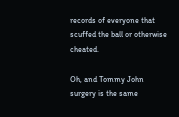records of everyone that scuffed the ball or otherwise cheated.

Oh, and Tommy John surgery is the same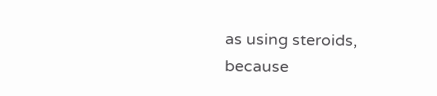as using steroids, because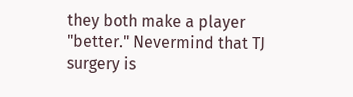they both make a player "better." Nevermind that TJ surgery is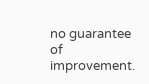no guarantee of improvement.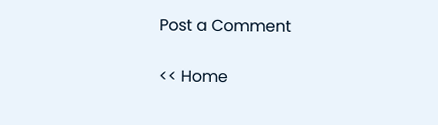Post a Comment

<< Home